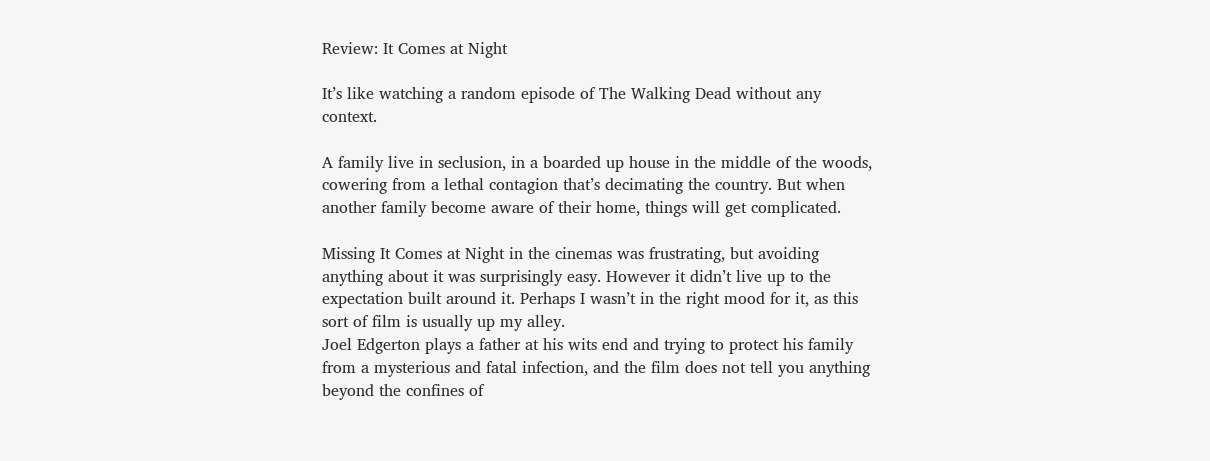Review: It Comes at Night

It’s like watching a random episode of The Walking Dead without any context.

A family live in seclusion, in a boarded up house in the middle of the woods, cowering from a lethal contagion that’s decimating the country. But when another family become aware of their home, things will get complicated.

Missing It Comes at Night in the cinemas was frustrating, but avoiding anything about it was surprisingly easy. However it didn’t live up to the expectation built around it. Perhaps I wasn’t in the right mood for it, as this sort of film is usually up my alley.
Joel Edgerton plays a father at his wits end and trying to protect his family from a mysterious and fatal infection, and the film does not tell you anything beyond the confines of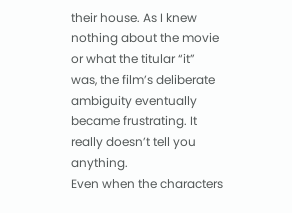their house. As I knew nothing about the movie or what the titular “it” was, the film’s deliberate ambiguity eventually became frustrating. It really doesn’t tell you anything.
Even when the characters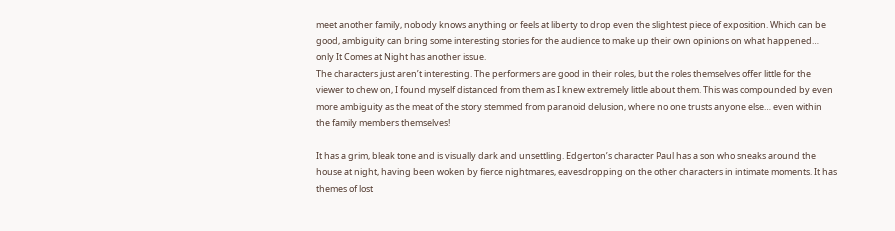meet another family, nobody knows anything or feels at liberty to drop even the slightest piece of exposition. Which can be good, ambiguity can bring some interesting stories for the audience to make up their own opinions on what happened… only It Comes at Night has another issue.
The characters just aren’t interesting. The performers are good in their roles, but the roles themselves offer little for the viewer to chew on, I found myself distanced from them as I knew extremely little about them. This was compounded by even more ambiguity as the meat of the story stemmed from paranoid delusion, where no one trusts anyone else… even within the family members themselves!

It has a grim, bleak tone and is visually dark and unsettling. Edgerton’s character Paul has a son who sneaks around the house at night, having been woken by fierce nightmares, eavesdropping on the other characters in intimate moments. It has themes of lost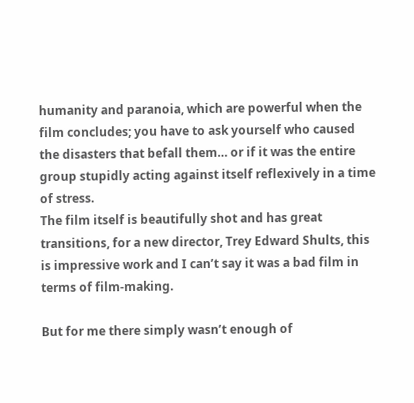humanity and paranoia, which are powerful when the film concludes; you have to ask yourself who caused the disasters that befall them… or if it was the entire group stupidly acting against itself reflexively in a time of stress.
The film itself is beautifully shot and has great transitions, for a new director, Trey Edward Shults, this is impressive work and I can’t say it was a bad film in terms of film-making.

But for me there simply wasn’t enough of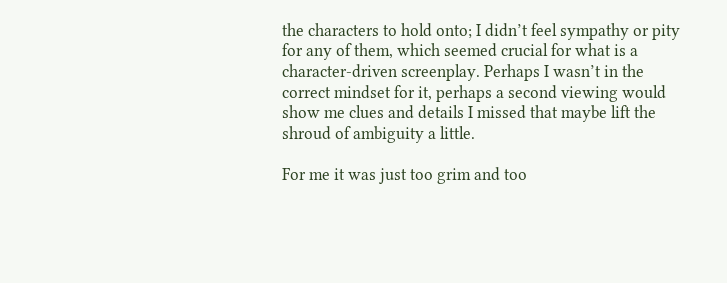the characters to hold onto; I didn’t feel sympathy or pity for any of them, which seemed crucial for what is a character-driven screenplay. Perhaps I wasn’t in the correct mindset for it, perhaps a second viewing would show me clues and details I missed that maybe lift the shroud of ambiguity a little.

For me it was just too grim and too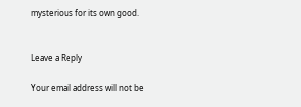mysterious for its own good.


Leave a Reply

Your email address will not be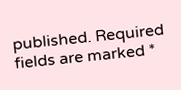published. Required fields are marked *